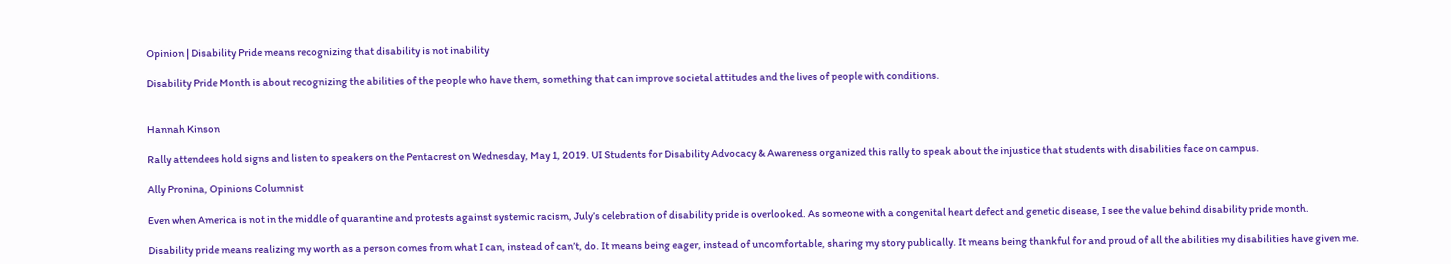Opinion | Disability Pride means recognizing that disability is not inability

Disability Pride Month is about recognizing the abilities of the people who have them, something that can improve societal attitudes and the lives of people with conditions.


Hannah Kinson

Rally attendees hold signs and listen to speakers on the Pentacrest on Wednesday, May 1, 2019. UI Students for Disability Advocacy & Awareness organized this rally to speak about the injustice that students with disabilities face on campus.

Ally Pronina, Opinions Columnist

Even when America is not in the middle of quarantine and protests against systemic racism, July’s celebration of disability pride is overlooked. As someone with a congenital heart defect and genetic disease, I see the value behind disability pride month.

Disability pride means realizing my worth as a person comes from what I can, instead of can’t, do. It means being eager, instead of uncomfortable, sharing my story publically. It means being thankful for and proud of all the abilities my disabilities have given me.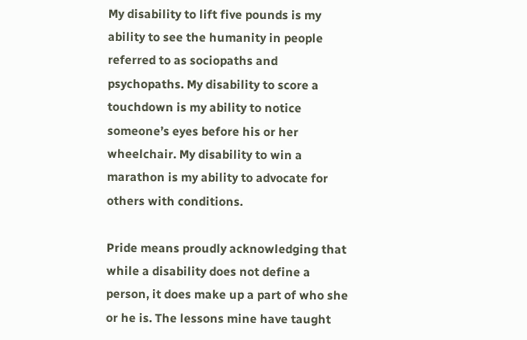My disability to lift five pounds is my ability to see the humanity in people referred to as sociopaths and psychopaths. My disability to score a touchdown is my ability to notice someone’s eyes before his or her wheelchair. My disability to win a marathon is my ability to advocate for others with conditions.

Pride means proudly acknowledging that while a disability does not define a person, it does make up a part of who she or he is. The lessons mine have taught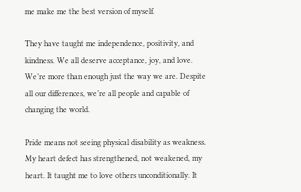me make me the best version of myself.

They have taught me independence, positivity, and kindness. We all deserve acceptance, joy, and love. We’re more than enough just the way we are. Despite all our differences, we’re all people and capable of changing the world.

Pride means not seeing physical disability as weakness. My heart defect has strengthened, not weakened, my heart. It taught me to love others unconditionally. It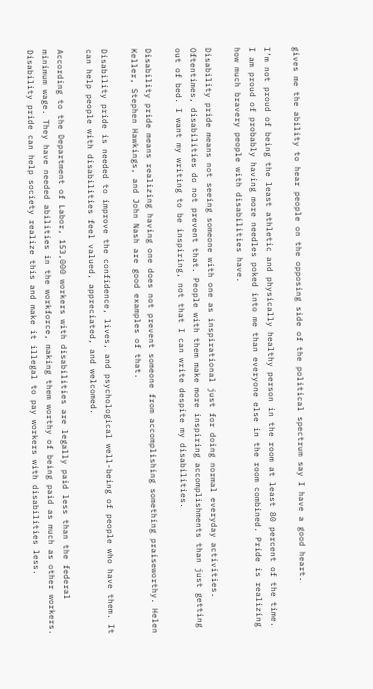gives me the ability to hear people on the opposing side of the political spectrum say I have a good heart.

I’m not proud of being the least athletic and physically healthy person in the room at least 80 percent of the time. I am proud of probably having more needles poked into me than everyone else in the room combined. Pride is realizing how much bravery people with disabilities have.

Disability pride means not seeing someone with one as inspirational just for doing normal everyday activities. Oftentimes, disabilities do not prevent that. People with them make more inspiring accomplishments than just getting out of bed. I want my writing to be inspiring, not that I can write despite my disabilities.

Disability pride means realizing having one does not prevent someone from accomplishing something praiseworthy. Helen Keller, Stephen Hawkings, and John Nash are good examples of that.

Disability pride is needed to improve the confidence, lives, and psychological well-being of people who have them. It can help people with disabilities feel valued, appreciated, and welcomed.

According to the Department of Labor, 153,000 workers with disabilities are legally paid less than the federal minimum wage. They have needed abilities in the workforce, making them worthy of being paid as much as other workers. Disability pride can help society realize this and make it illegal to pay workers with disabilities less.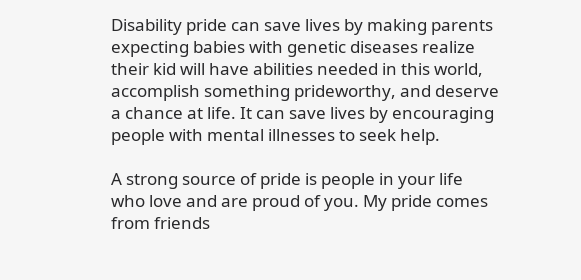Disability pride can save lives by making parents expecting babies with genetic diseases realize their kid will have abilities needed in this world, accomplish something prideworthy, and deserve a chance at life. It can save lives by encouraging people with mental illnesses to seek help.

A strong source of pride is people in your life who love and are proud of you. My pride comes from friends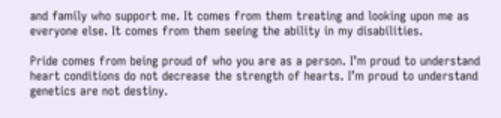and family who support me. It comes from them treating and looking upon me as everyone else. It comes from them seeing the ability in my disabilities.

Pride comes from being proud of who you are as a person. I’m proud to understand heart conditions do not decrease the strength of hearts. I’m proud to understand genetics are not destiny.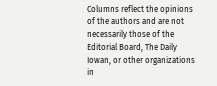Columns reflect the opinions of the authors and are not necessarily those of the Editorial Board, The Daily Iowan, or other organizations in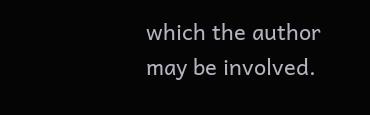which the author may be involved.